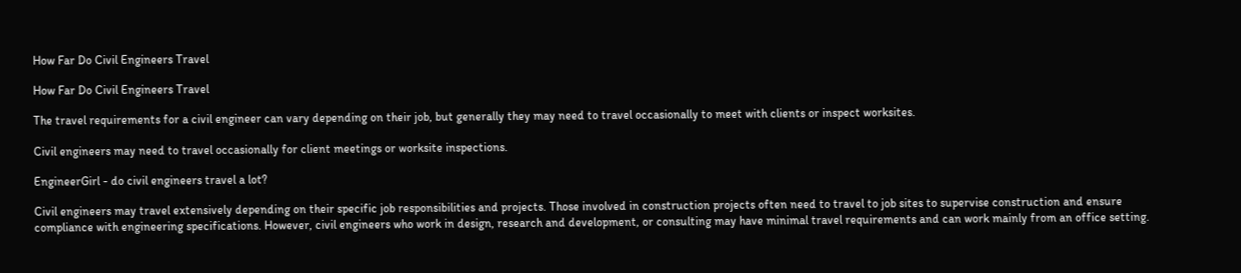How Far Do Civil Engineers Travel

How Far Do Civil Engineers Travel

The travel requirements for a civil engineer can vary depending on their job, but generally they may need to travel occasionally to meet with clients or inspect worksites.

Civil engineers may need to travel occasionally for client meetings or worksite inspections.

EngineerGirl - do civil engineers travel a lot?

Civil engineers may travel extensively depending on their specific job responsibilities and projects. Those involved in construction projects often need to travel to job sites to supervise construction and ensure compliance with engineering specifications. However, civil engineers who work in design, research and development, or consulting may have minimal travel requirements and can work mainly from an office setting.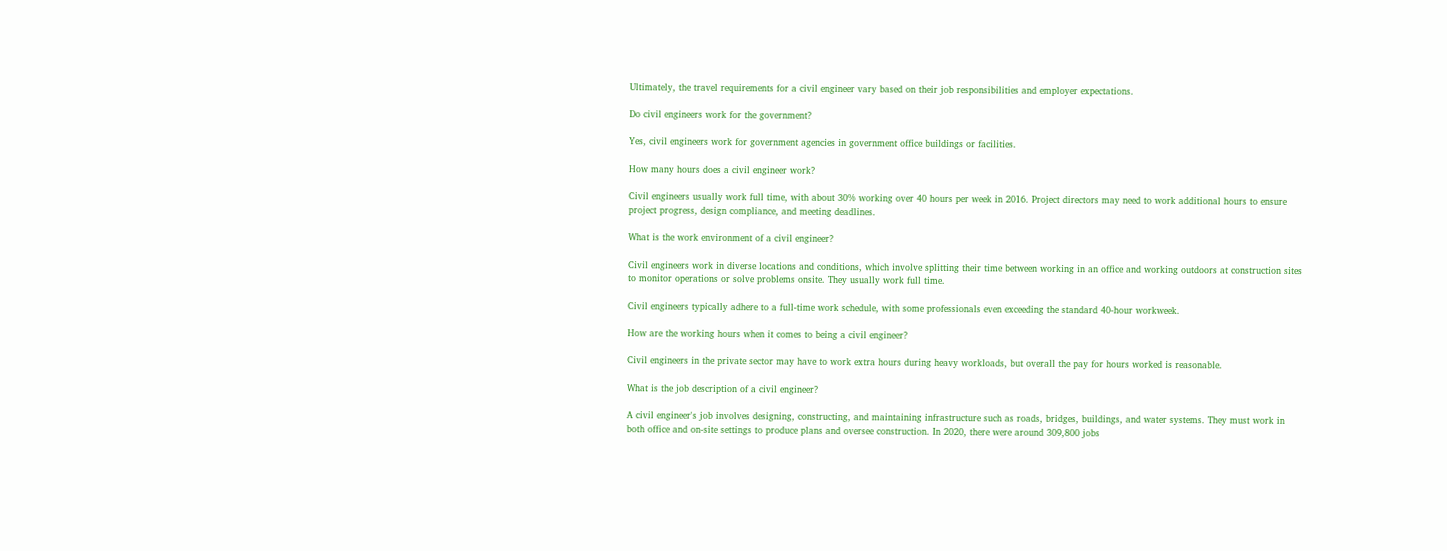Ultimately, the travel requirements for a civil engineer vary based on their job responsibilities and employer expectations.

Do civil engineers work for the government?

Yes, civil engineers work for government agencies in government office buildings or facilities.

How many hours does a civil engineer work?

Civil engineers usually work full time, with about 30% working over 40 hours per week in 2016. Project directors may need to work additional hours to ensure project progress, design compliance, and meeting deadlines.

What is the work environment of a civil engineer?

Civil engineers work in diverse locations and conditions, which involve splitting their time between working in an office and working outdoors at construction sites to monitor operations or solve problems onsite. They usually work full time.

Civil engineers typically adhere to a full-time work schedule, with some professionals even exceeding the standard 40-hour workweek.

How are the working hours when it comes to being a civil engineer?

Civil engineers in the private sector may have to work extra hours during heavy workloads, but overall the pay for hours worked is reasonable.

What is the job description of a civil engineer?

A civil engineer's job involves designing, constructing, and maintaining infrastructure such as roads, bridges, buildings, and water systems. They must work in both office and on-site settings to produce plans and oversee construction. In 2020, there were around 309,800 jobs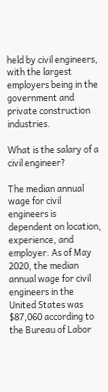held by civil engineers, with the largest employers being in the government and private construction industries.

What is the salary of a civil engineer?

The median annual wage for civil engineers is dependent on location, experience, and employer. As of May 2020, the median annual wage for civil engineers in the United States was $87,060 according to the Bureau of Labor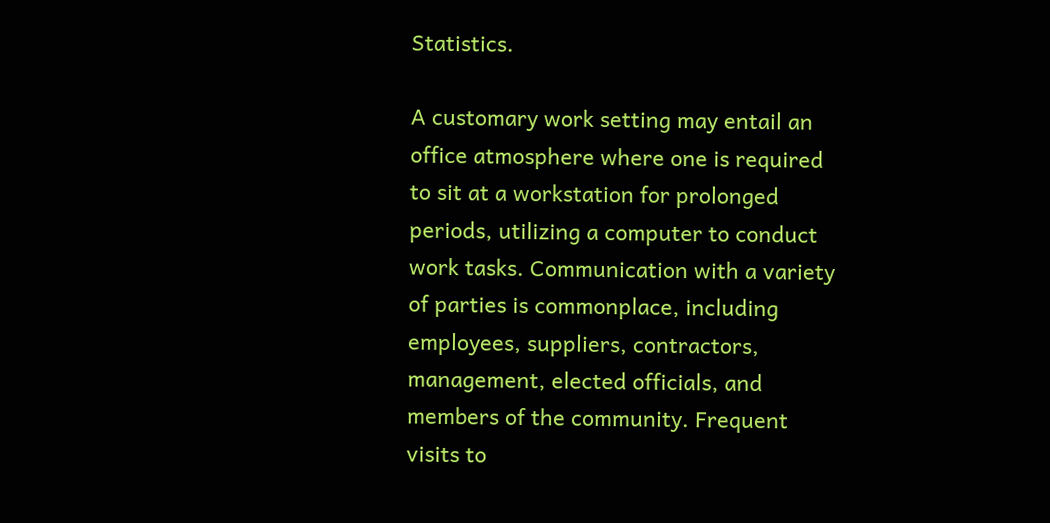Statistics.

A customary work setting may entail an office atmosphere where one is required to sit at a workstation for prolonged periods, utilizing a computer to conduct work tasks. Communication with a variety of parties is commonplace, including employees, suppliers, contractors, management, elected officials, and members of the community. Frequent visits to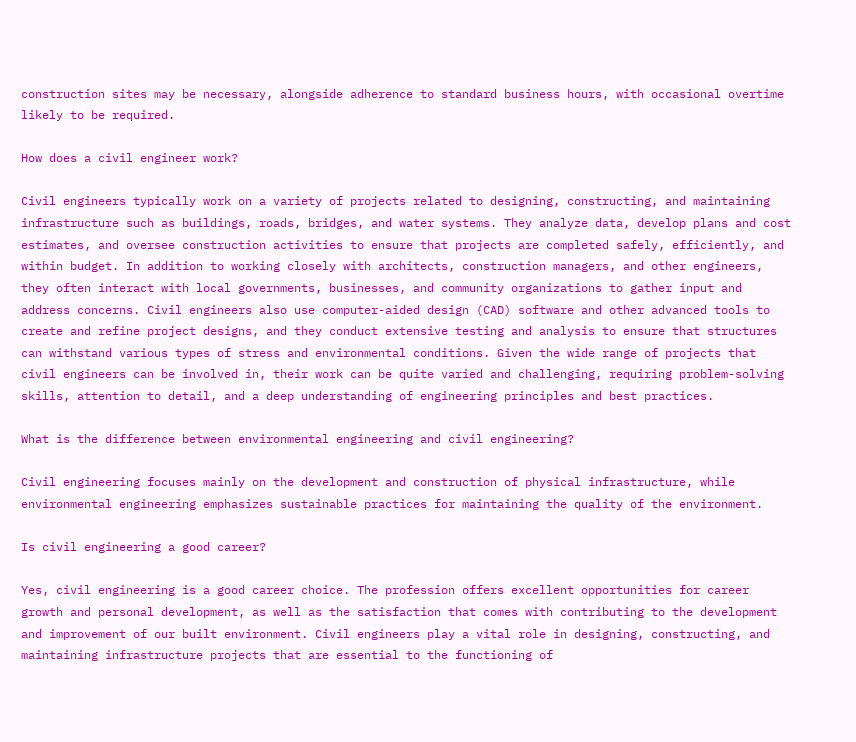construction sites may be necessary, alongside adherence to standard business hours, with occasional overtime likely to be required.

How does a civil engineer work?

Civil engineers typically work on a variety of projects related to designing, constructing, and maintaining infrastructure such as buildings, roads, bridges, and water systems. They analyze data, develop plans and cost estimates, and oversee construction activities to ensure that projects are completed safely, efficiently, and within budget. In addition to working closely with architects, construction managers, and other engineers, they often interact with local governments, businesses, and community organizations to gather input and address concerns. Civil engineers also use computer-aided design (CAD) software and other advanced tools to create and refine project designs, and they conduct extensive testing and analysis to ensure that structures can withstand various types of stress and environmental conditions. Given the wide range of projects that civil engineers can be involved in, their work can be quite varied and challenging, requiring problem-solving skills, attention to detail, and a deep understanding of engineering principles and best practices.

What is the difference between environmental engineering and civil engineering?

Civil engineering focuses mainly on the development and construction of physical infrastructure, while environmental engineering emphasizes sustainable practices for maintaining the quality of the environment.

Is civil engineering a good career?

Yes, civil engineering is a good career choice. The profession offers excellent opportunities for career growth and personal development, as well as the satisfaction that comes with contributing to the development and improvement of our built environment. Civil engineers play a vital role in designing, constructing, and maintaining infrastructure projects that are essential to the functioning of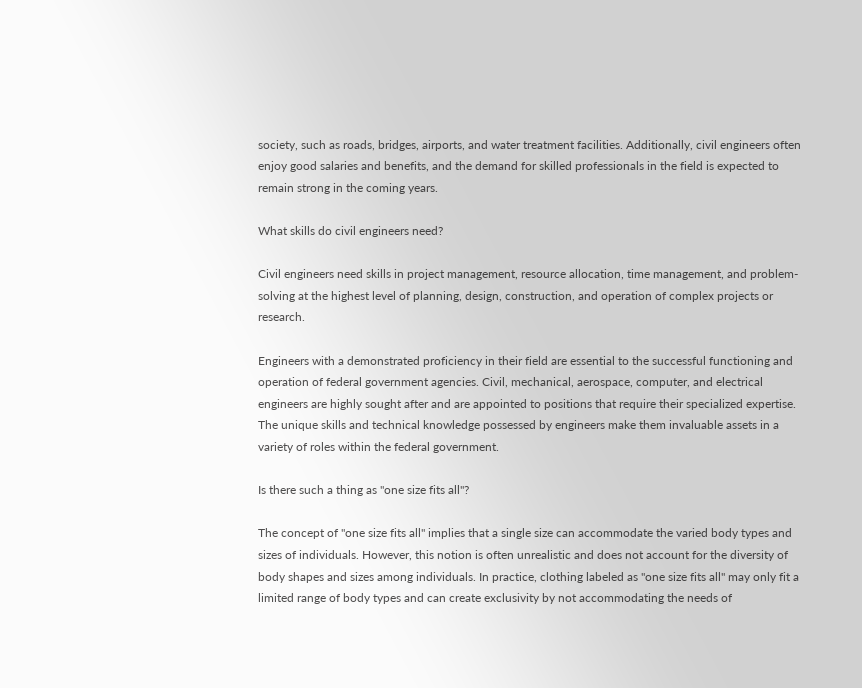society, such as roads, bridges, airports, and water treatment facilities. Additionally, civil engineers often enjoy good salaries and benefits, and the demand for skilled professionals in the field is expected to remain strong in the coming years.

What skills do civil engineers need?

Civil engineers need skills in project management, resource allocation, time management, and problem-solving at the highest level of planning, design, construction, and operation of complex projects or research.

Engineers with a demonstrated proficiency in their field are essential to the successful functioning and operation of federal government agencies. Civil, mechanical, aerospace, computer, and electrical engineers are highly sought after and are appointed to positions that require their specialized expertise. The unique skills and technical knowledge possessed by engineers make them invaluable assets in a variety of roles within the federal government.

Is there such a thing as "one size fits all"?

The concept of "one size fits all" implies that a single size can accommodate the varied body types and sizes of individuals. However, this notion is often unrealistic and does not account for the diversity of body shapes and sizes among individuals. In practice, clothing labeled as "one size fits all" may only fit a limited range of body types and can create exclusivity by not accommodating the needs of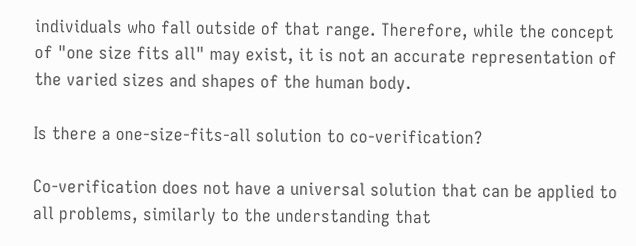individuals who fall outside of that range. Therefore, while the concept of "one size fits all" may exist, it is not an accurate representation of the varied sizes and shapes of the human body.

Is there a one-size-fits-all solution to co-verification?

Co-verification does not have a universal solution that can be applied to all problems, similarly to the understanding that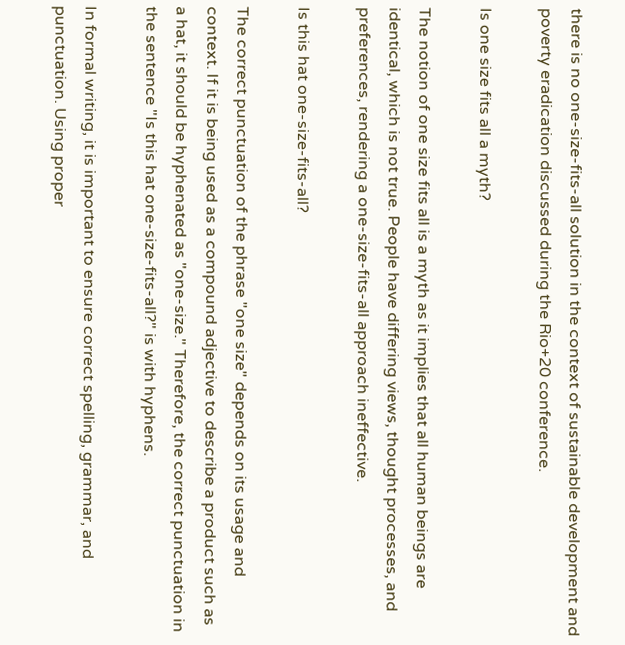there is no one-size-fits-all solution in the context of sustainable development and poverty eradication discussed during the Rio+20 conference.

Is one size fits all a myth?

The notion of one size fits all is a myth as it implies that all human beings are identical, which is not true. People have differing views, thought processes, and preferences, rendering a one-size-fits-all approach ineffective.

Is this hat one-size-fits-all?

The correct punctuation of the phrase "one size" depends on its usage and context. If it is being used as a compound adjective to describe a product such as a hat, it should be hyphenated as "one-size." Therefore, the correct punctuation in the sentence "Is this hat one-size-fits-all?" is with hyphens.

In formal writing, it is important to ensure correct spelling, grammar, and punctuation. Using proper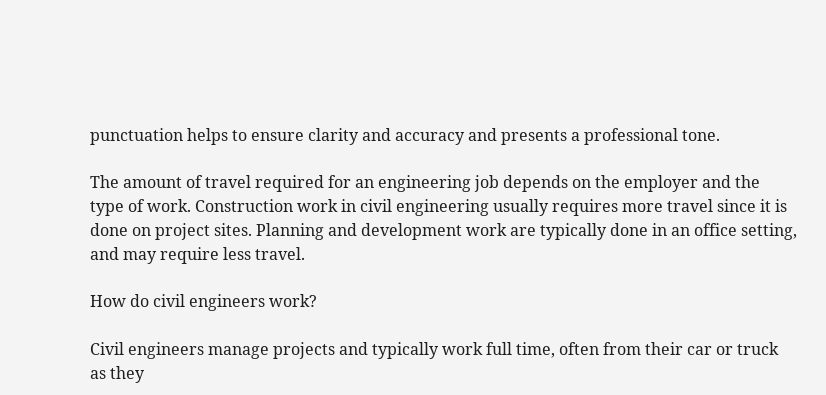punctuation helps to ensure clarity and accuracy and presents a professional tone.

The amount of travel required for an engineering job depends on the employer and the type of work. Construction work in civil engineering usually requires more travel since it is done on project sites. Planning and development work are typically done in an office setting, and may require less travel.

How do civil engineers work?

Civil engineers manage projects and typically work full time, often from their car or truck as they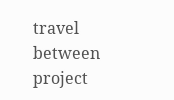travel between project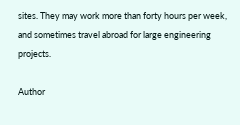sites. They may work more than forty hours per week, and sometimes travel abroad for large engineering projects.

Author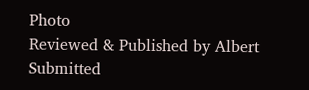Photo
Reviewed & Published by Albert
Submitted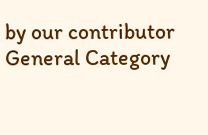by our contributor
General Category